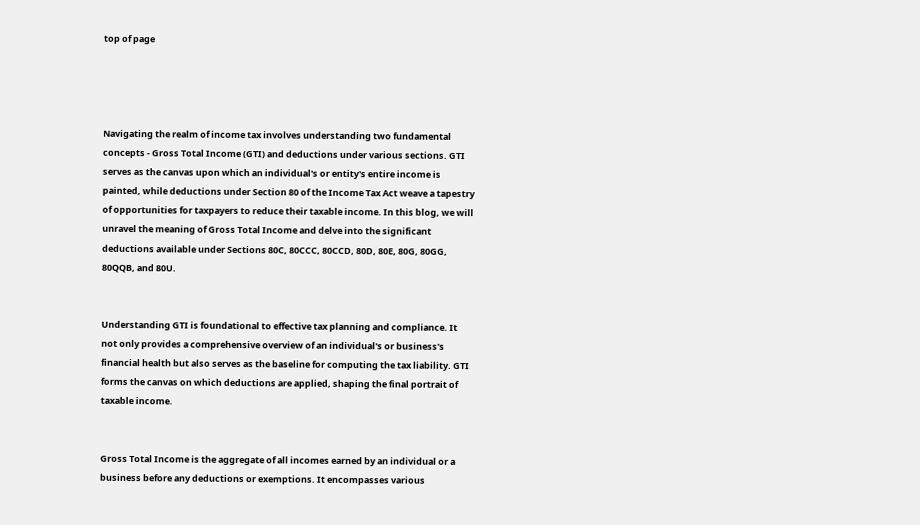top of page




Navigating the realm of income tax involves understanding two fundamental concepts - Gross Total Income (GTI) and deductions under various sections. GTI serves as the canvas upon which an individual's or entity's entire income is painted, while deductions under Section 80 of the Income Tax Act weave a tapestry of opportunities for taxpayers to reduce their taxable income. In this blog, we will unravel the meaning of Gross Total Income and delve into the significant deductions available under Sections 80C, 80CCC, 80CCD, 80D, 80E, 80G, 80GG, 80QQB, and 80U.


Understanding GTI is foundational to effective tax planning and compliance. It not only provides a comprehensive overview of an individual's or business's financial health but also serves as the baseline for computing the tax liability. GTI forms the canvas on which deductions are applied, shaping the final portrait of taxable income.


Gross Total Income is the aggregate of all incomes earned by an individual or a business before any deductions or exemptions. It encompasses various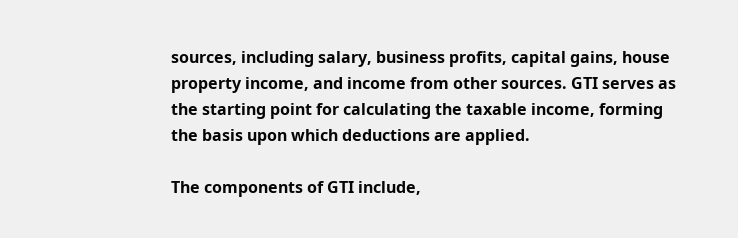sources, including salary, business profits, capital gains, house property income, and income from other sources. GTI serves as the starting point for calculating the taxable income, forming the basis upon which deductions are applied.

The components of GTI include,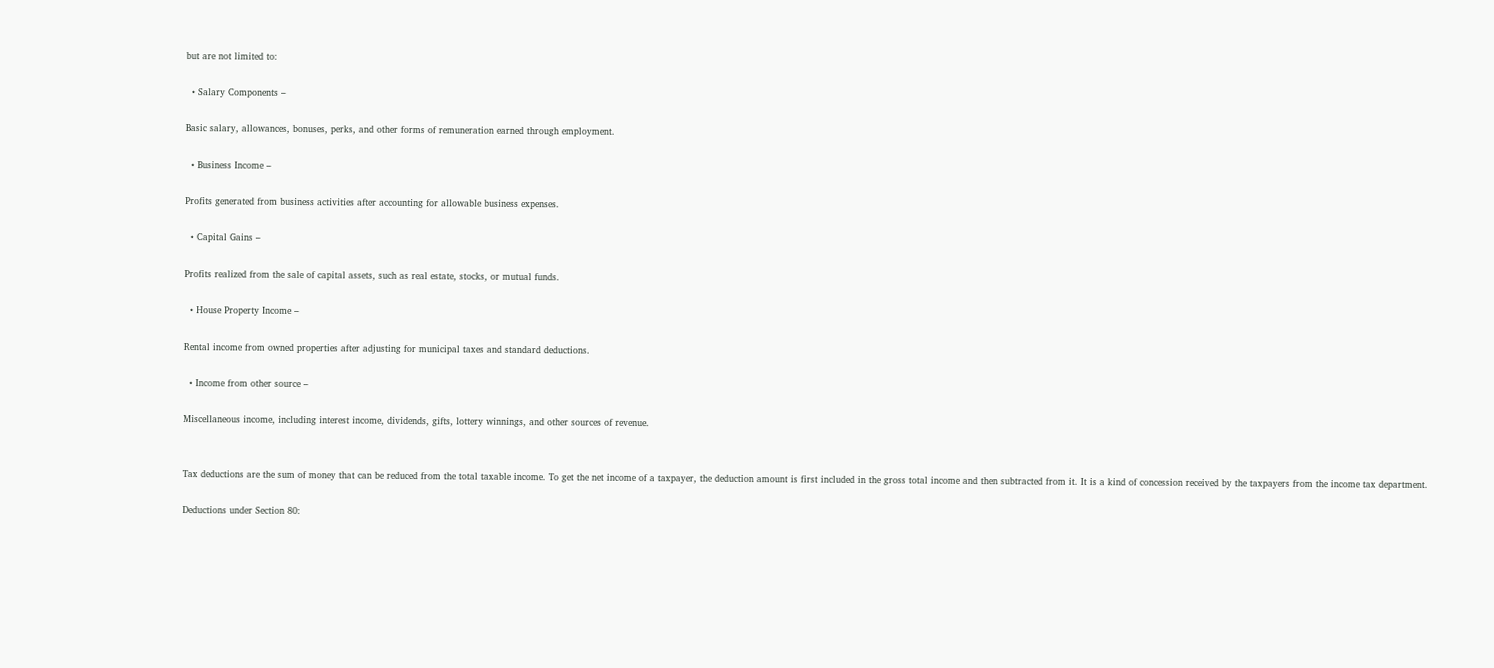but are not limited to:

  • Salary Components –

Basic salary, allowances, bonuses, perks, and other forms of remuneration earned through employment.

  • Business Income –

Profits generated from business activities after accounting for allowable business expenses.

  • Capital Gains –

Profits realized from the sale of capital assets, such as real estate, stocks, or mutual funds.

  • House Property Income –

Rental income from owned properties after adjusting for municipal taxes and standard deductions.

  • Income from other source –

Miscellaneous income, including interest income, dividends, gifts, lottery winnings, and other sources of revenue.


Tax deductions are the sum of money that can be reduced from the total taxable income. To get the net income of a taxpayer, the deduction amount is first included in the gross total income and then subtracted from it. It is a kind of concession received by the taxpayers from the income tax department.

Deductions under Section 80: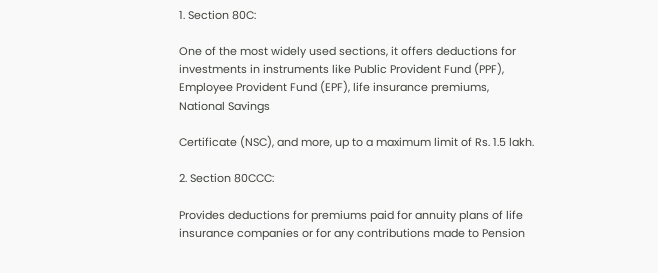1. Section 80C:

One of the most widely used sections, it offers deductions for investments in instruments like Public Provident Fund (PPF), Employee Provident Fund (EPF), life insurance premiums, National Savings

Certificate (NSC), and more, up to a maximum limit of Rs. 1.5 lakh.

2. Section 80CCC:

Provides deductions for premiums paid for annuity plans of life insurance companies or for any contributions made to Pension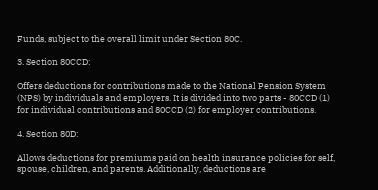Funds, subject to the overall limit under Section 80C.

3. Section 80CCD:

Offers deductions for contributions made to the National Pension System (NPS) by individuals and employers. It is divided into two parts - 80CCD (1) for individual contributions and 80CCD (2) for employer contributions.

4. Section 80D:

Allows deductions for premiums paid on health insurance policies for self, spouse, children, and parents. Additionally, deductions are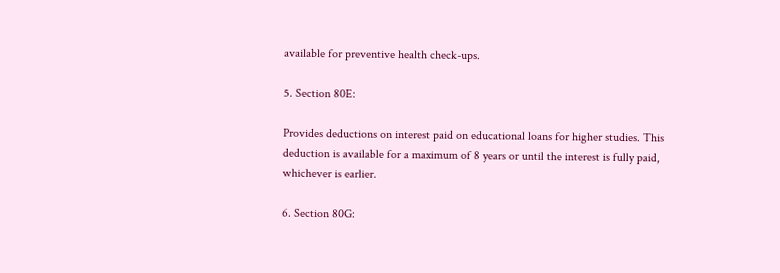available for preventive health check-ups.

5. Section 80E:

Provides deductions on interest paid on educational loans for higher studies. This deduction is available for a maximum of 8 years or until the interest is fully paid, whichever is earlier.

6. Section 80G: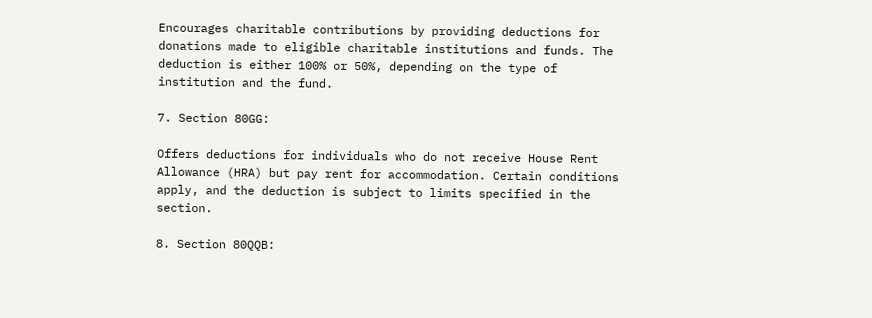Encourages charitable contributions by providing deductions for donations made to eligible charitable institutions and funds. The deduction is either 100% or 50%, depending on the type of institution and the fund.

7. Section 80GG:

Offers deductions for individuals who do not receive House Rent Allowance (HRA) but pay rent for accommodation. Certain conditions apply, and the deduction is subject to limits specified in the section.

8. Section 80QQB: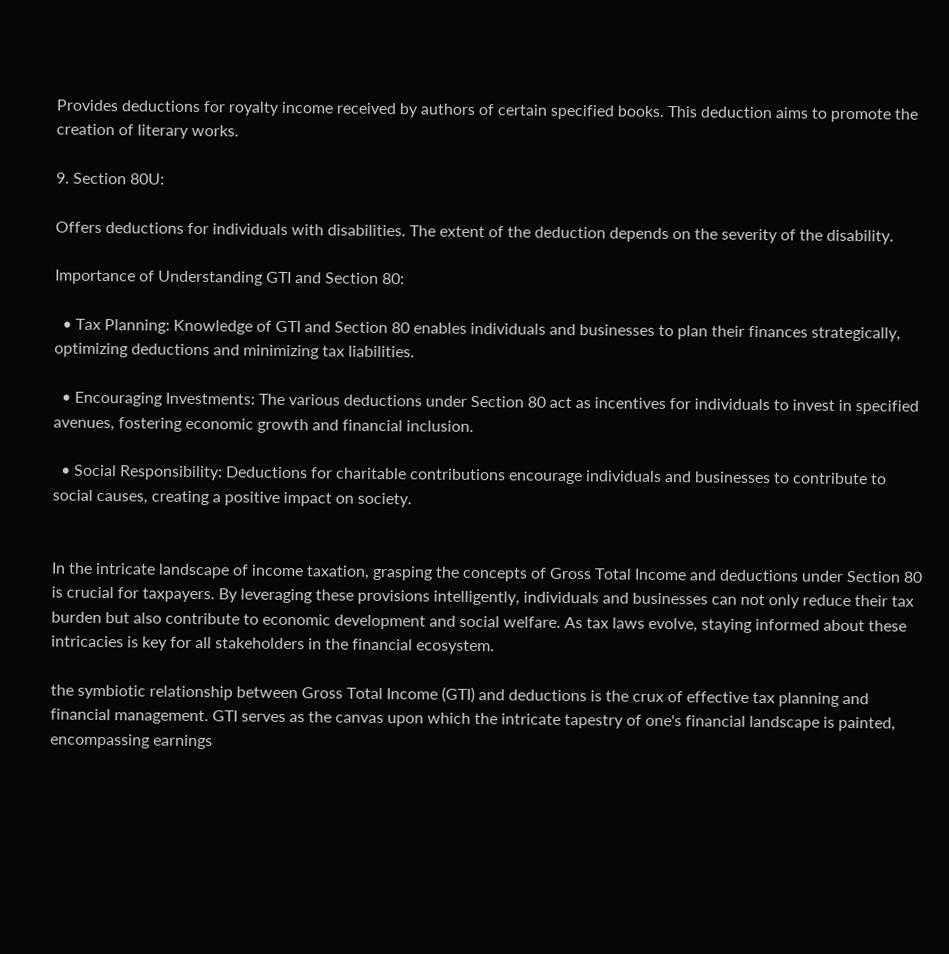Provides deductions for royalty income received by authors of certain specified books. This deduction aims to promote the creation of literary works.

9. Section 80U:

Offers deductions for individuals with disabilities. The extent of the deduction depends on the severity of the disability.

Importance of Understanding GTI and Section 80:

  • Tax Planning: Knowledge of GTI and Section 80 enables individuals and businesses to plan their finances strategically, optimizing deductions and minimizing tax liabilities.

  • Encouraging Investments: The various deductions under Section 80 act as incentives for individuals to invest in specified avenues, fostering economic growth and financial inclusion.

  • Social Responsibility: Deductions for charitable contributions encourage individuals and businesses to contribute to social causes, creating a positive impact on society.


In the intricate landscape of income taxation, grasping the concepts of Gross Total Income and deductions under Section 80 is crucial for taxpayers. By leveraging these provisions intelligently, individuals and businesses can not only reduce their tax burden but also contribute to economic development and social welfare. As tax laws evolve, staying informed about these intricacies is key for all stakeholders in the financial ecosystem.

the symbiotic relationship between Gross Total Income (GTI) and deductions is the crux of effective tax planning and financial management. GTI serves as the canvas upon which the intricate tapestry of one's financial landscape is painted, encompassing earnings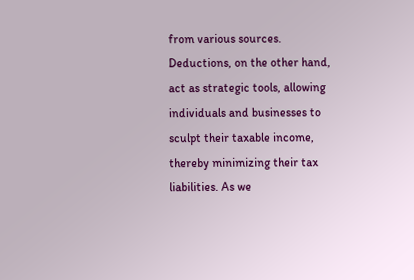from various sources. Deductions, on the other hand, act as strategic tools, allowing individuals and businesses to sculpt their taxable income, thereby minimizing their tax liabilities. As we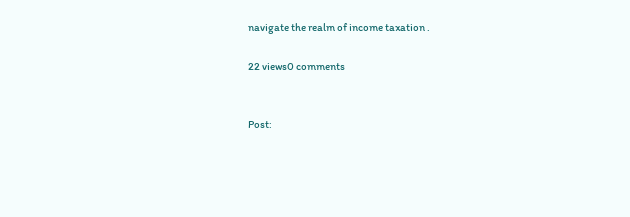navigate the realm of income taxation .

22 views0 comments


Post: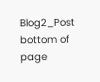Blog2_Post
bottom of page